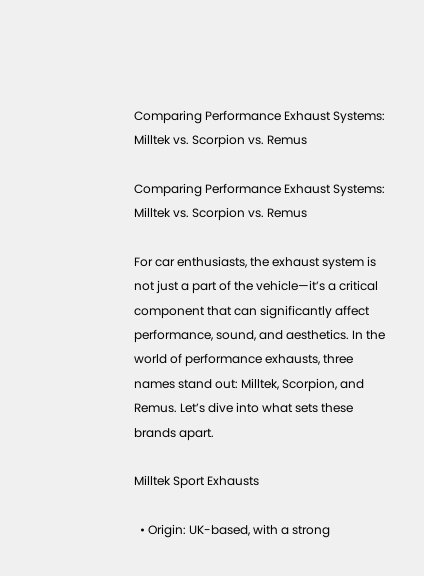Comparing Performance Exhaust Systems: Milltek vs. Scorpion vs. Remus

Comparing Performance Exhaust Systems: Milltek vs. Scorpion vs. Remus

For car enthusiasts, the exhaust system is not just a part of the vehicle—it’s a critical component that can significantly affect performance, sound, and aesthetics. In the world of performance exhausts, three names stand out: Milltek, Scorpion, and Remus. Let’s dive into what sets these brands apart.

Milltek Sport Exhausts

  • Origin: UK-based, with a strong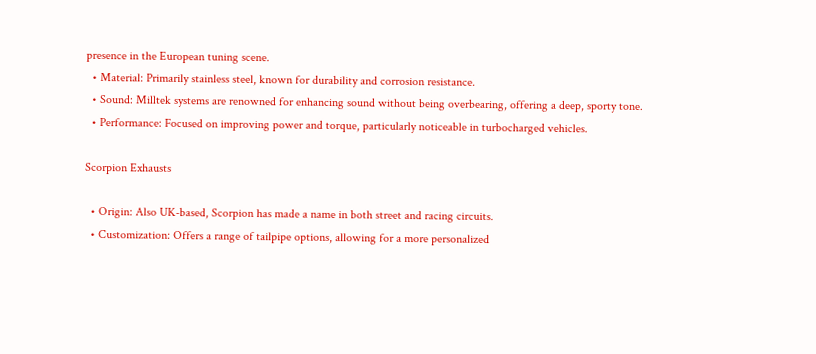presence in the European tuning scene.
  • Material: Primarily stainless steel, known for durability and corrosion resistance.
  • Sound: Milltek systems are renowned for enhancing sound without being overbearing, offering a deep, sporty tone.
  • Performance: Focused on improving power and torque, particularly noticeable in turbocharged vehicles.

Scorpion Exhausts

  • Origin: Also UK-based, Scorpion has made a name in both street and racing circuits.
  • Customization: Offers a range of tailpipe options, allowing for a more personalized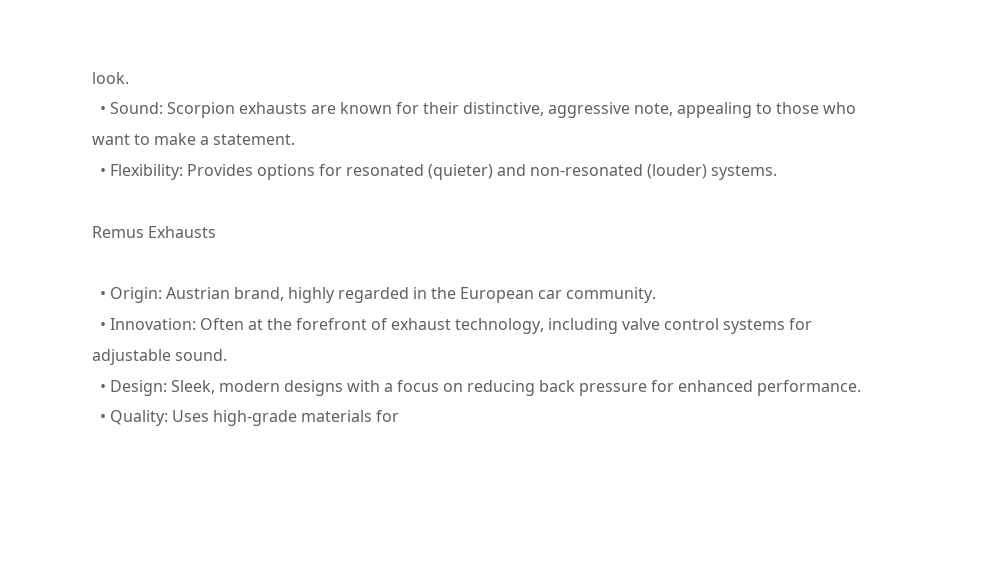look.
  • Sound: Scorpion exhausts are known for their distinctive, aggressive note, appealing to those who want to make a statement.
  • Flexibility: Provides options for resonated (quieter) and non-resonated (louder) systems.

Remus Exhausts

  • Origin: Austrian brand, highly regarded in the European car community.
  • Innovation: Often at the forefront of exhaust technology, including valve control systems for adjustable sound.
  • Design: Sleek, modern designs with a focus on reducing back pressure for enhanced performance.
  • Quality: Uses high-grade materials for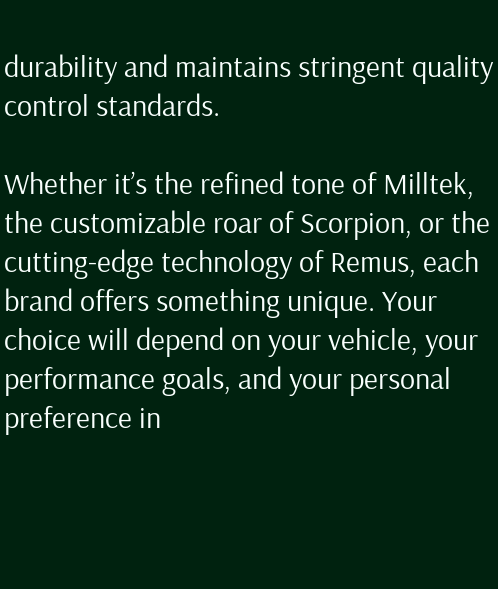durability and maintains stringent quality control standards.

Whether it’s the refined tone of Milltek, the customizable roar of Scorpion, or the cutting-edge technology of Remus, each brand offers something unique. Your choice will depend on your vehicle, your performance goals, and your personal preference in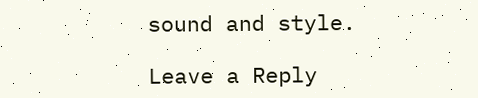sound and style.

Leave a Reply